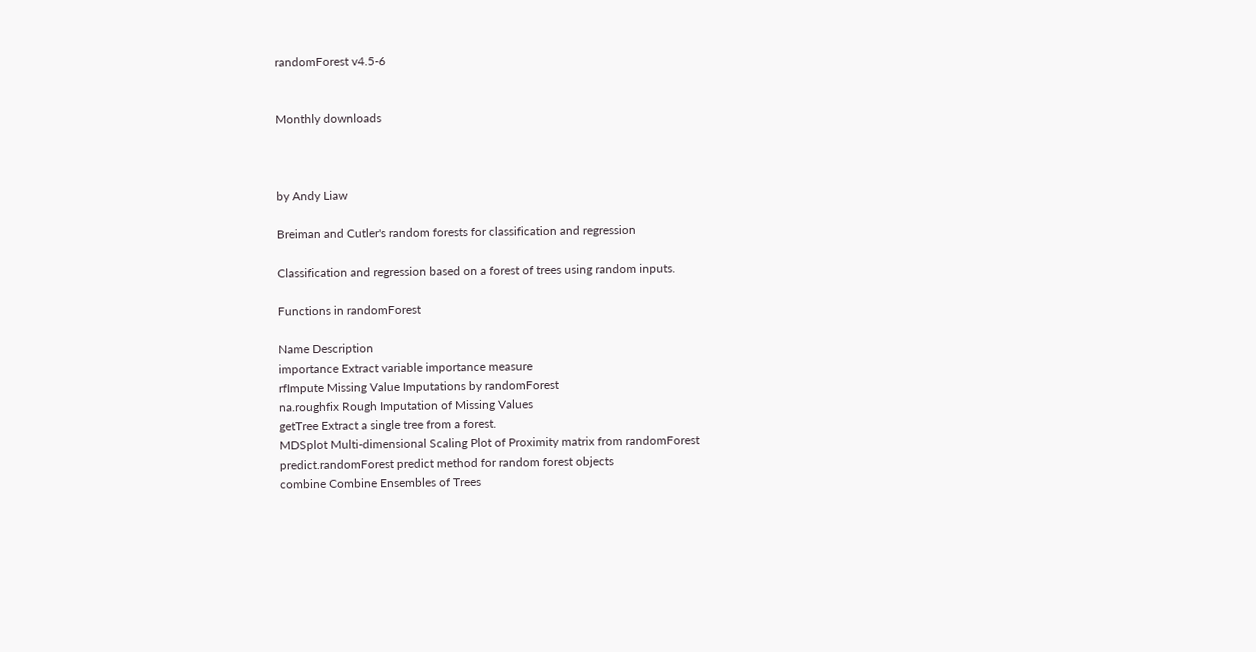randomForest v4.5-6


Monthly downloads



by Andy Liaw

Breiman and Cutler's random forests for classification and regression

Classification and regression based on a forest of trees using random inputs.

Functions in randomForest

Name Description
importance Extract variable importance measure
rfImpute Missing Value Imputations by randomForest
na.roughfix Rough Imputation of Missing Values
getTree Extract a single tree from a forest.
MDSplot Multi-dimensional Scaling Plot of Proximity matrix from randomForest
predict.randomForest predict method for random forest objects
combine Combine Ensembles of Trees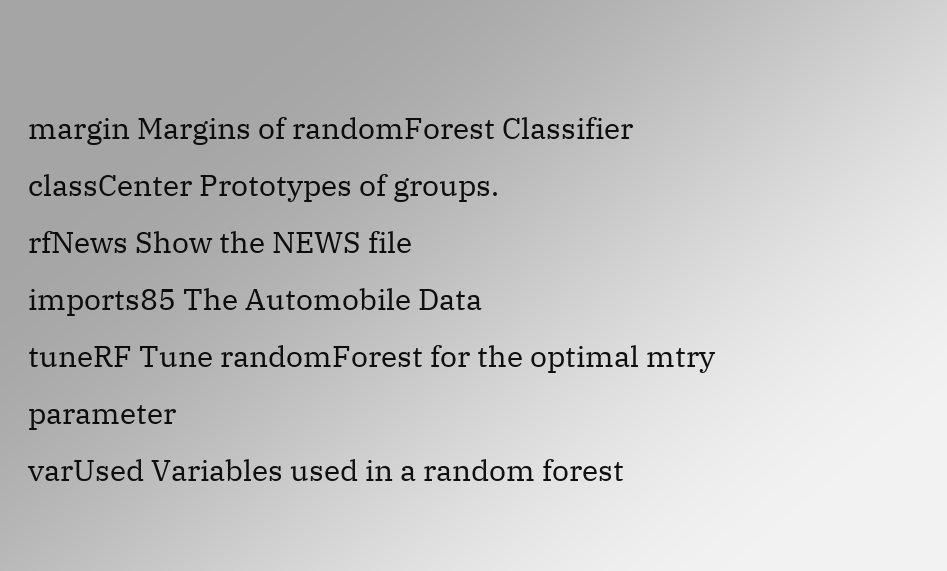margin Margins of randomForest Classifier
classCenter Prototypes of groups.
rfNews Show the NEWS file
imports85 The Automobile Data
tuneRF Tune randomForest for the optimal mtry parameter
varUsed Variables used in a random forest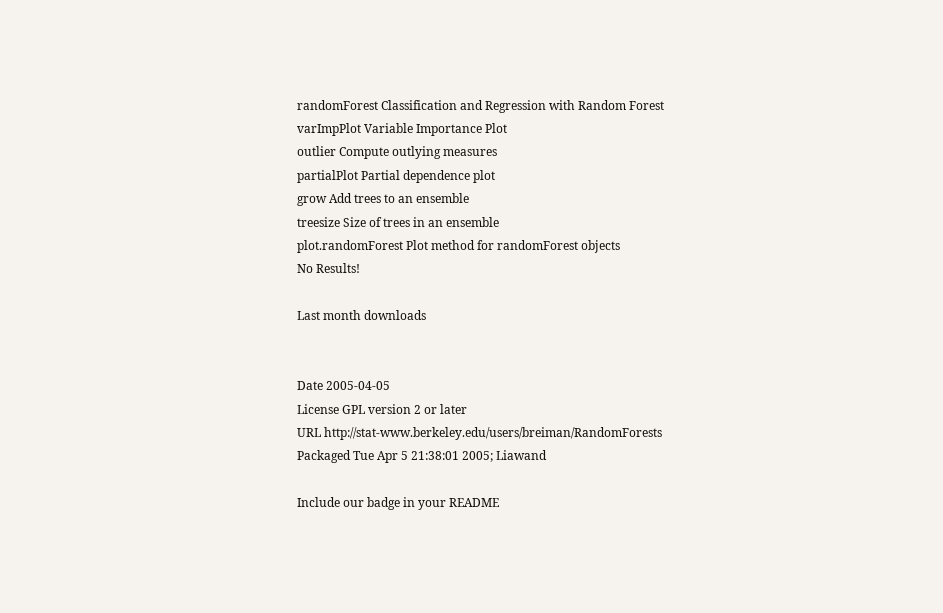randomForest Classification and Regression with Random Forest
varImpPlot Variable Importance Plot
outlier Compute outlying measures
partialPlot Partial dependence plot
grow Add trees to an ensemble
treesize Size of trees in an ensemble
plot.randomForest Plot method for randomForest objects
No Results!

Last month downloads


Date 2005-04-05
License GPL version 2 or later
URL http://stat-www.berkeley.edu/users/breiman/RandomForests
Packaged Tue Apr 5 21:38:01 2005; Liawand

Include our badge in your README